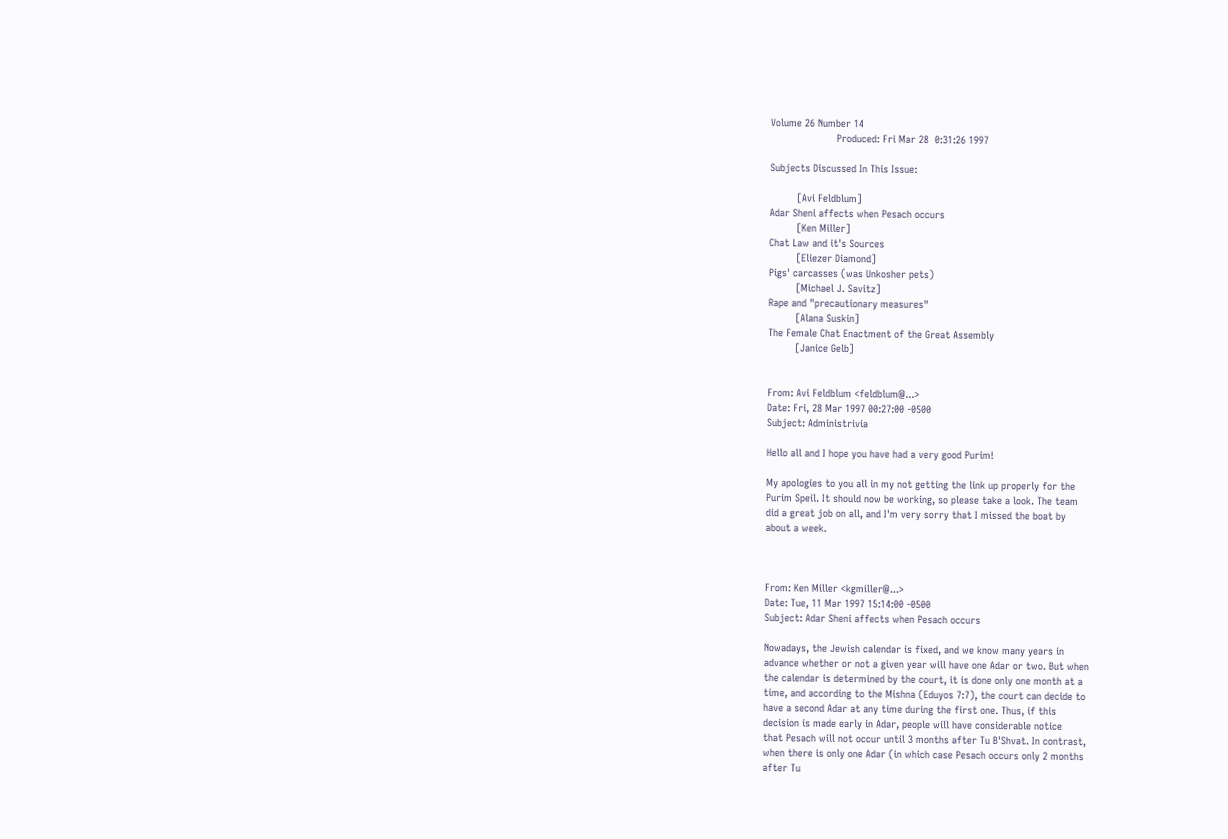Volume 26 Number 14
                      Produced: Fri Mar 28  0:31:26 1997

Subjects Discussed In This Issue:

         [Avi Feldblum]
Adar Sheni affects when Pesach occurs
         [Ken Miller]
Chat Law and it's Sources
         [Eliezer Diamond]
Pigs' carcasses (was Unkosher pets)
         [Michael J. Savitz]
Rape and "precautionary measures"
         [Alana Suskin]
The Female Chat Enactment of the Great Assembly
         [Janice Gelb]


From: Avi Feldblum <feldblum@...>
Date: Fri, 28 Mar 1997 00:27:00 -0500
Subject: Administrivia

Hello all and I hope you have had a very good Purim!

My apologies to you all in my not getting the link up properly for the
Purim Speil. It should now be working, so please take a look. The team
did a great job on all, and I'm very sorry that I missed the boat by
about a week.



From: Ken Miller <kgmiller@...>
Date: Tue, 11 Mar 1997 15:14:00 -0500
Subject: Adar Sheni affects when Pesach occurs

Nowadays, the Jewish calendar is fixed, and we know many years in
advance whether or not a given year will have one Adar or two. But when
the calendar is determined by the court, it is done only one month at a
time, and according to the Mishna (Eduyos 7:7), the court can decide to
have a second Adar at any time during the first one. Thus, if this
decision is made early in Adar, people will have considerable notice
that Pesach will not occur until 3 months after Tu B'Shvat. In contrast,
when there is only one Adar (in which case Pesach occurs only 2 months
after Tu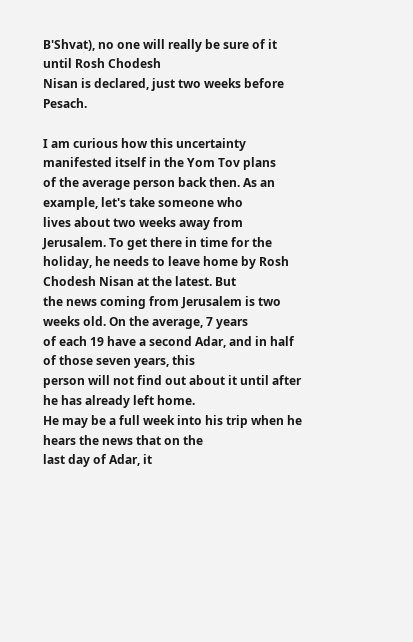B'Shvat), no one will really be sure of it until Rosh Chodesh
Nisan is declared, just two weeks before Pesach.

I am curious how this uncertainty manifested itself in the Yom Tov plans
of the average person back then. As an example, let's take someone who
lives about two weeks away from Jerusalem. To get there in time for the
holiday, he needs to leave home by Rosh Chodesh Nisan at the latest. But
the news coming from Jerusalem is two weeks old. On the average, 7 years
of each 19 have a second Adar, and in half of those seven years, this
person will not find out about it until after he has already left home.
He may be a full week into his trip when he hears the news that on the
last day of Adar, it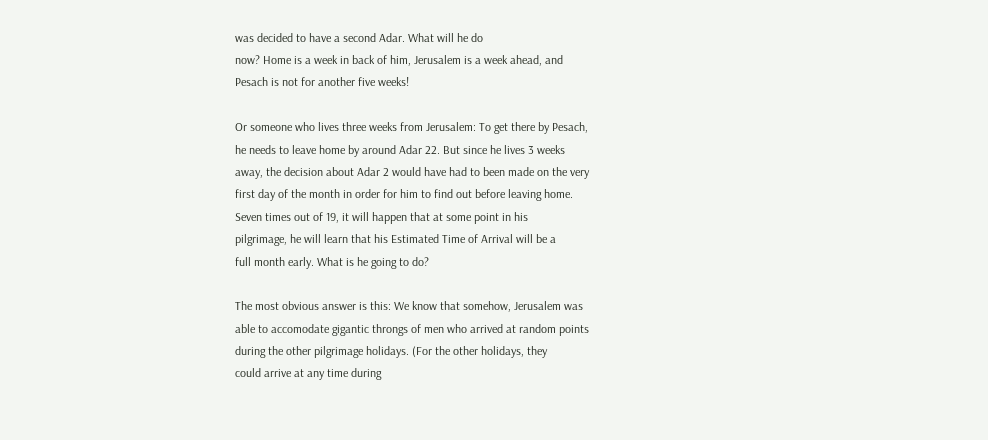was decided to have a second Adar. What will he do
now? Home is a week in back of him, Jerusalem is a week ahead, and
Pesach is not for another five weeks!

Or someone who lives three weeks from Jerusalem: To get there by Pesach,
he needs to leave home by around Adar 22. But since he lives 3 weeks
away, the decision about Adar 2 would have had to been made on the very
first day of the month in order for him to find out before leaving home.
Seven times out of 19, it will happen that at some point in his
pilgrimage, he will learn that his Estimated Time of Arrival will be a
full month early. What is he going to do?

The most obvious answer is this: We know that somehow, Jerusalem was
able to accomodate gigantic throngs of men who arrived at random points
during the other pilgrimage holidays. (For the other holidays, they
could arrive at any time during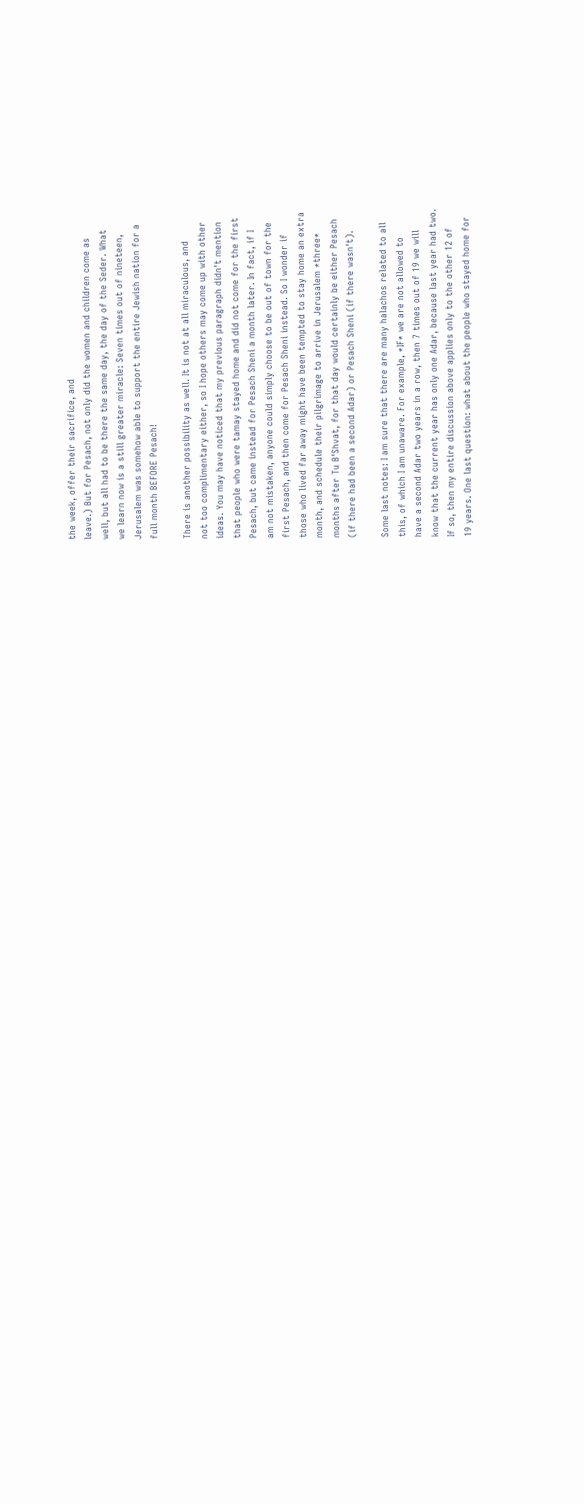the week, offer their sacrifice, and
leave.) But for Pesach, not only did the women and children come as
well, but all had to be there the same day, the day of the Seder. What
we learn now is a still greater miracle: Seven times out of nineteen,
Jerusalem was somehow able to support the entire Jewish nation for a
full month BEFORE Pesach!

There is another possibility as well. It is not at all miraculous, and
not too complimentary either, so I hope others may come up with other
ideas. You may have noticed that my previous paragraph didn't mention
that people who were tamay stayed home and did not come for the first
Pesach, but came instead for Pesach Sheni a month later. In fact, if I
am not mistaken, anyone could simply choose to be out of town for the
first Pesach, and then come for Pesach Sheni instead. So I wonder if
those who lived far away might have been tempted to stay home an extra
month, and schedule their pilgrimage to arrive in Jerusalem *three*
months after Tu B'Shvat, for that day would certainly be either Pesach
(if there had been a second Adar) or Pesach Sheni (if there wasn't).

Some last notes: I am sure that there are many halachos related to all
this, of which I am unaware. For example, *IF* we are not allowed to
have a second Adar two years in a row, then 7 times out of 19 we will
know that the current year has only one Adar, because last year had two.
If so, then my entire discussion above applies only to the other 12 of
19 years. One last question: what about the people who stayed home for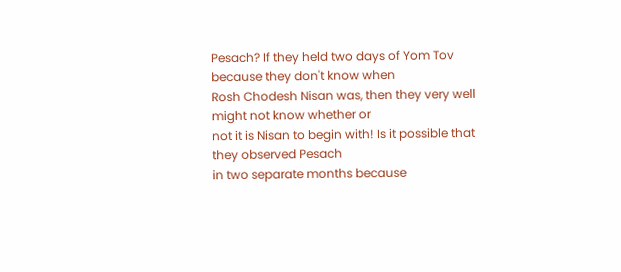Pesach? If they held two days of Yom Tov because they don't know when
Rosh Chodesh Nisan was, then they very well might not know whether or
not it is Nisan to begin with! Is it possible that they observed Pesach
in two separate months because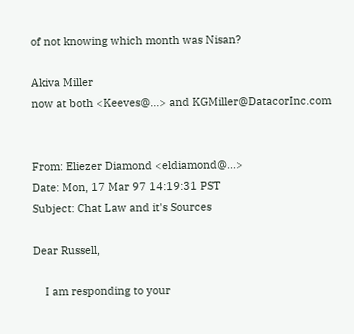of not knowing which month was Nisan?

Akiva Miller
now at both <Keeves@...> and KGMiller@DatacorInc.com


From: Eliezer Diamond <eldiamond@...>
Date: Mon, 17 Mar 97 14:19:31 PST
Subject: Chat Law and it's Sources

Dear Russell,

    I am responding to your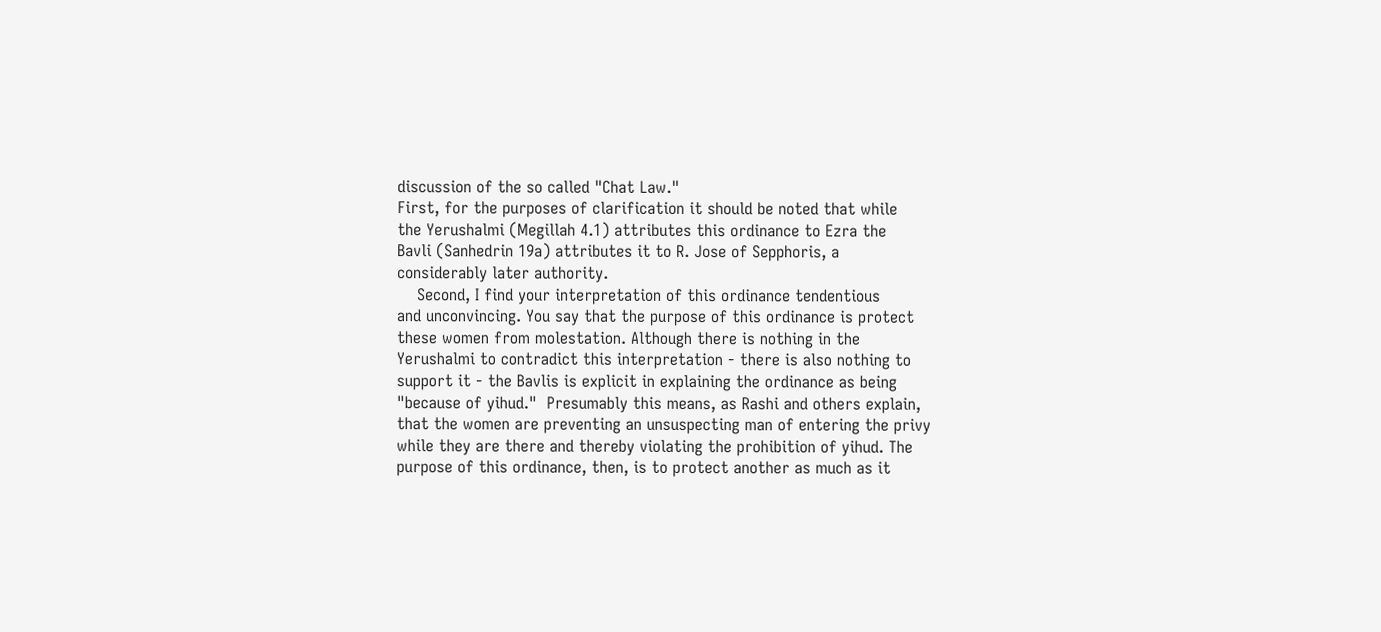discussion of the so called "Chat Law."
First, for the purposes of clarification it should be noted that while
the Yerushalmi (Megillah 4.1) attributes this ordinance to Ezra the
Bavli (Sanhedrin 19a) attributes it to R. Jose of Sepphoris, a
considerably later authority.
    Second, I find your interpretation of this ordinance tendentious
and unconvincing. You say that the purpose of this ordinance is protect
these women from molestation. Although there is nothing in the
Yerushalmi to contradict this interpretation - there is also nothing to
support it - the Bavlis is explicit in explaining the ordinance as being
"because of yihud."  Presumably this means, as Rashi and others explain,
that the women are preventing an unsuspecting man of entering the privy
while they are there and thereby violating the prohibition of yihud. The
purpose of this ordinance, then, is to protect another as much as it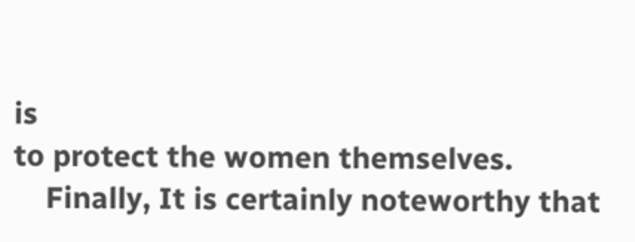is
to protect the women themselves.
    Finally, It is certainly noteworthy that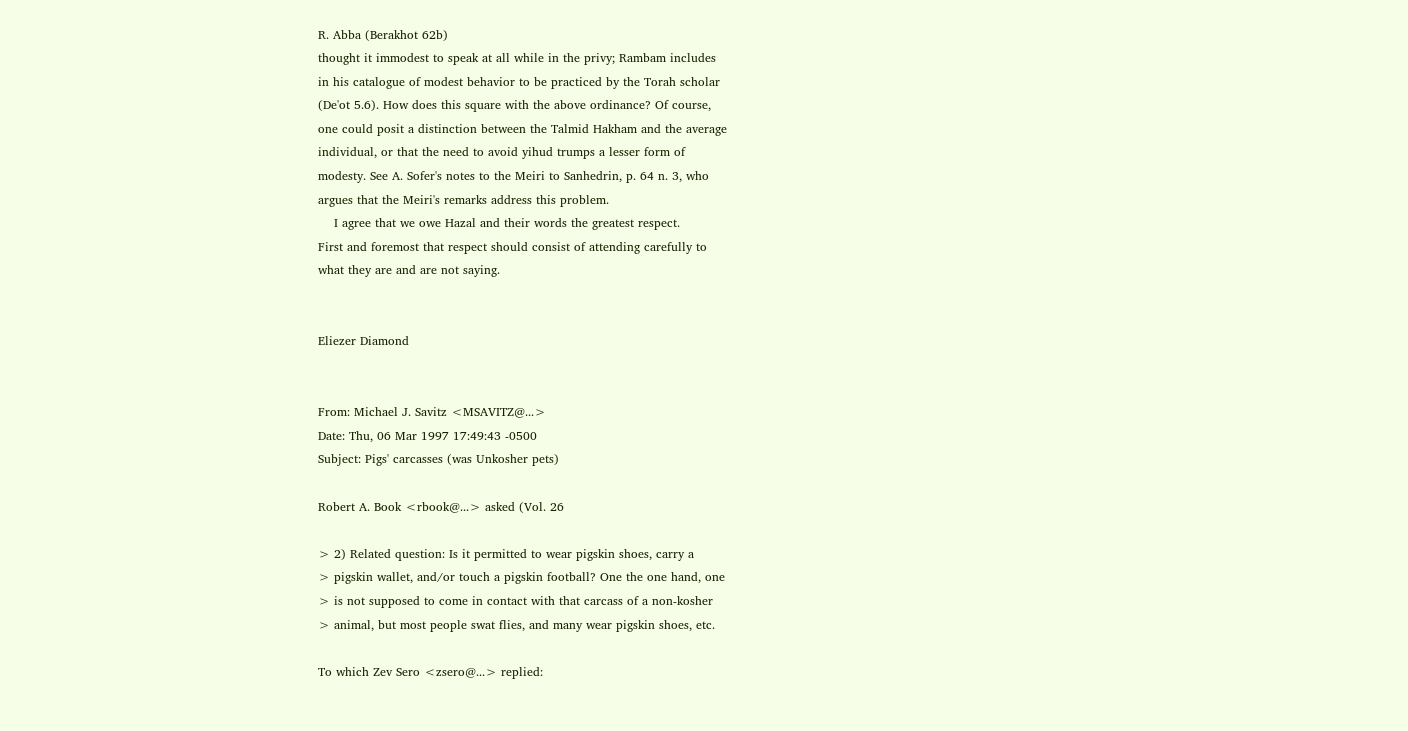R. Abba (Berakhot 62b)
thought it immodest to speak at all while in the privy; Rambam includes
in his catalogue of modest behavior to be practiced by the Torah scholar
(De'ot 5.6). How does this square with the above ordinance? Of course,
one could posit a distinction between the Talmid Hakham and the average
individual, or that the need to avoid yihud trumps a lesser form of
modesty. See A. Sofer's notes to the Meiri to Sanhedrin, p. 64 n. 3, who
argues that the Meiri's remarks address this problem.
    I agree that we owe Hazal and their words the greatest respect.
First and foremost that respect should consist of attending carefully to
what they are and are not saying.


Eliezer Diamond


From: Michael J. Savitz <MSAVITZ@...>
Date: Thu, 06 Mar 1997 17:49:43 -0500
Subject: Pigs' carcasses (was Unkosher pets)

Robert A. Book <rbook@...> asked (Vol. 26

> 2) Related question: Is it permitted to wear pigskin shoes, carry a
> pigskin wallet, and/or touch a pigskin football? One the one hand, one
> is not supposed to come in contact with that carcass of a non-kosher
> animal, but most people swat flies, and many wear pigskin shoes, etc.

To which Zev Sero <zsero@...> replied: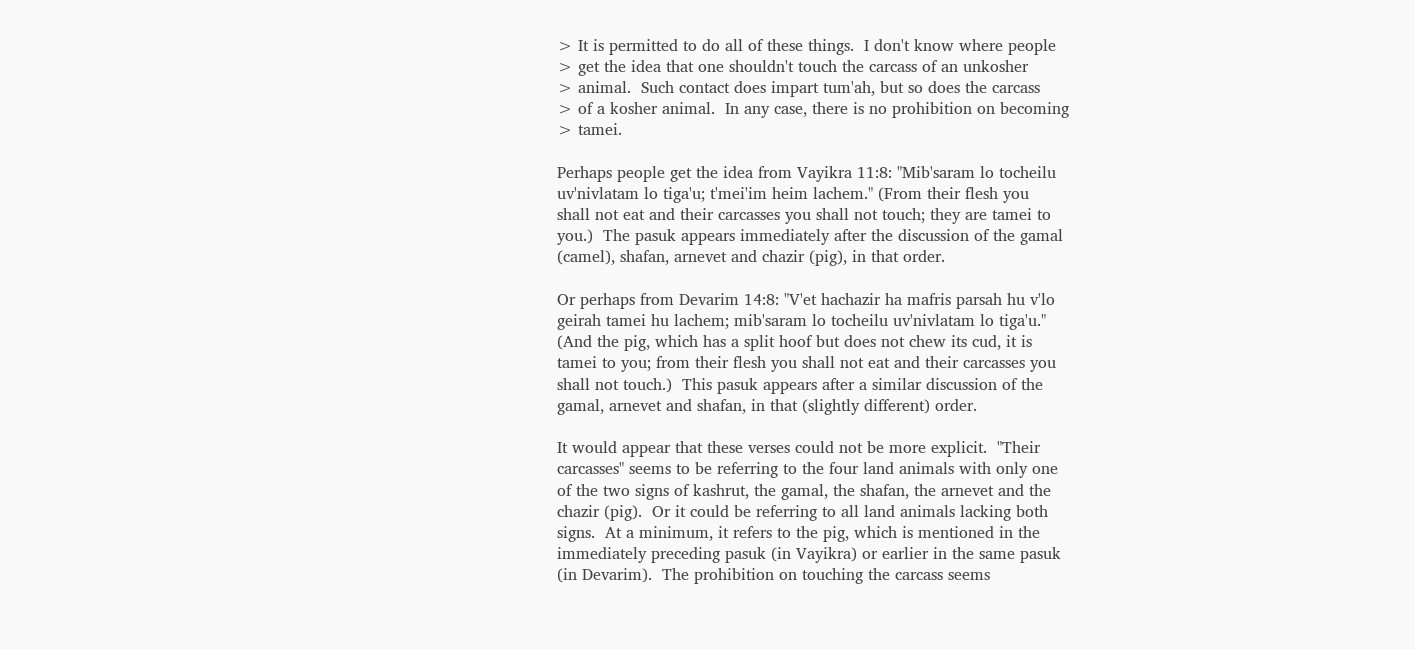> It is permitted to do all of these things.  I don't know where people
> get the idea that one shouldn't touch the carcass of an unkosher
> animal.  Such contact does impart tum'ah, but so does the carcass
> of a kosher animal.  In any case, there is no prohibition on becoming
> tamei.

Perhaps people get the idea from Vayikra 11:8: "Mib'saram lo tocheilu
uv'nivlatam lo tiga'u; t'mei'im heim lachem." (From their flesh you
shall not eat and their carcasses you shall not touch; they are tamei to
you.)  The pasuk appears immediately after the discussion of the gamal
(camel), shafan, arnevet and chazir (pig), in that order.

Or perhaps from Devarim 14:8: "V'et hachazir ha mafris parsah hu v'lo
geirah tamei hu lachem; mib'saram lo tocheilu uv'nivlatam lo tiga'u."
(And the pig, which has a split hoof but does not chew its cud, it is
tamei to you; from their flesh you shall not eat and their carcasses you
shall not touch.)  This pasuk appears after a similar discussion of the
gamal, arnevet and shafan, in that (slightly different) order.

It would appear that these verses could not be more explicit.  "Their
carcasses" seems to be referring to the four land animals with only one
of the two signs of kashrut, the gamal, the shafan, the arnevet and the
chazir (pig).  Or it could be referring to all land animals lacking both
signs.  At a minimum, it refers to the pig, which is mentioned in the
immediately preceding pasuk (in Vayikra) or earlier in the same pasuk
(in Devarim).  The prohibition on touching the carcass seems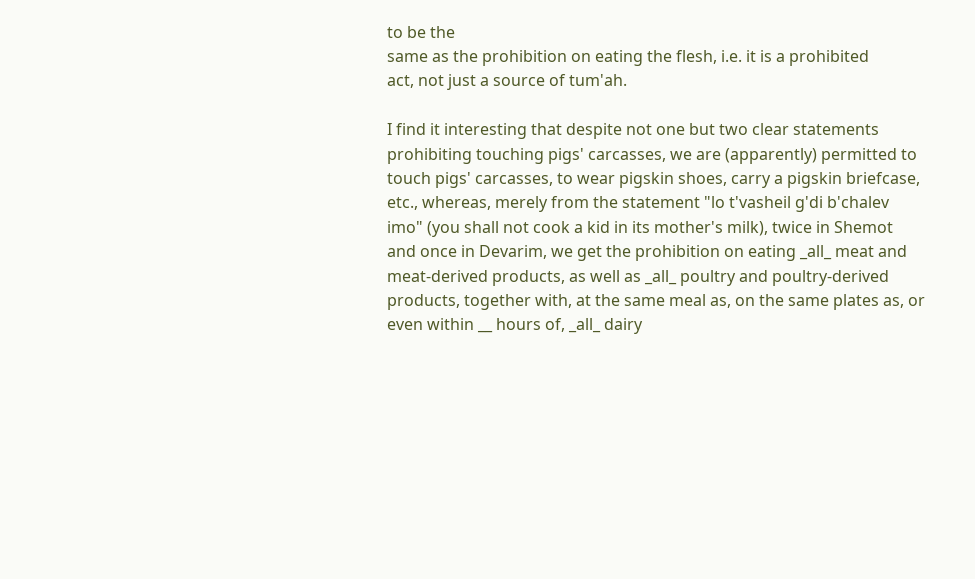to be the
same as the prohibition on eating the flesh, i.e. it is a prohibited
act, not just a source of tum'ah.

I find it interesting that despite not one but two clear statements
prohibiting touching pigs' carcasses, we are (apparently) permitted to
touch pigs' carcasses, to wear pigskin shoes, carry a pigskin briefcase,
etc., whereas, merely from the statement "lo t'vasheil g'di b'chalev
imo" (you shall not cook a kid in its mother's milk), twice in Shemot
and once in Devarim, we get the prohibition on eating _all_ meat and
meat-derived products, as well as _all_ poultry and poultry-derived
products, together with, at the same meal as, on the same plates as, or
even within __ hours of, _all_ dairy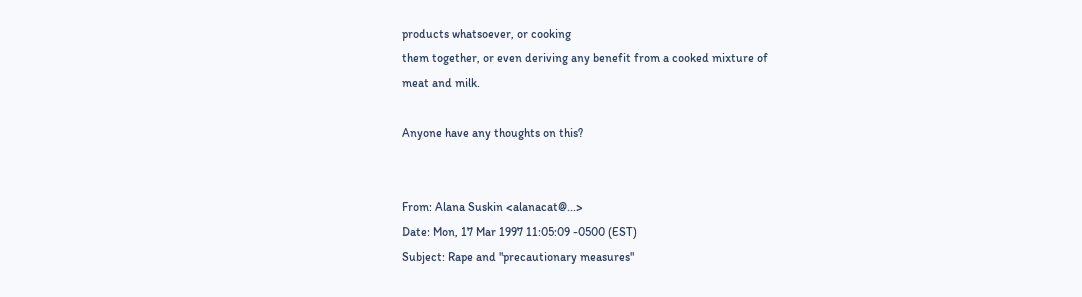products whatsoever, or cooking
them together, or even deriving any benefit from a cooked mixture of
meat and milk.

Anyone have any thoughts on this?


From: Alana Suskin <alanacat@...>
Date: Mon, 17 Mar 1997 11:05:09 -0500 (EST)
Subject: Rape and "precautionary measures"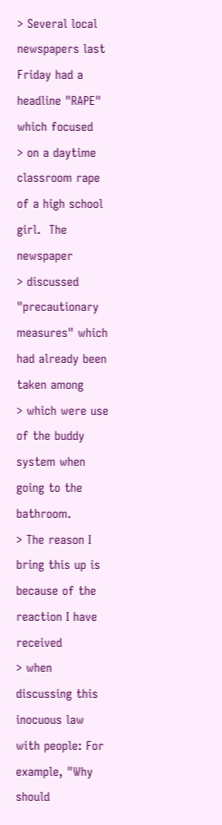> Several local newspapers last Friday had a headline "RAPE" which focused
> on a daytime classroom rape of a high school girl.  The newspaper
> discussed "precautionary measures" which had already been taken among
> which were use of the buddy system when going to the bathroom.
> The reason I bring this up is because of the reaction I have received
> when discussing this inocuous law with people: For example, "Why should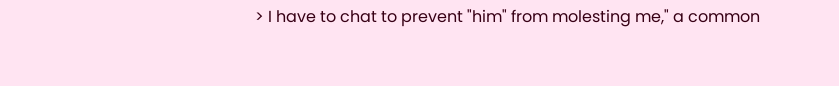> I have to chat to prevent "him" from molesting me," a common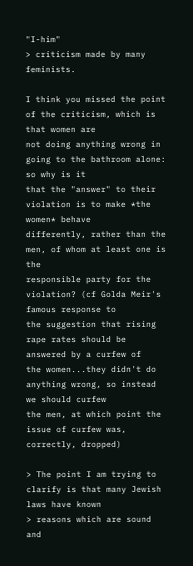"I-him"
> criticism made by many feminists.

I think you missed the point of the criticism, which is that women are
not doing anything wrong in going to the bathroom alone: so why is it
that the "answer" to their violation is to make *the women* behave
differently, rather than the men, of whom at least one is the
responsible party for the violation? (cf Golda Meir's famous response to
the suggestion that rising rape rates should be answered by a curfew of
the women...they didn't do anything wrong, so instead we should curfew
the men, at which point the issue of curfew was, correctly, dropped)

> The point I am trying to clarify is that many Jewish laws have known
> reasons which are sound and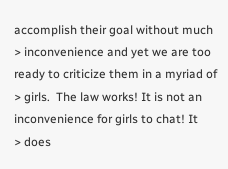accomplish their goal without much
> inconvenience and yet we are too ready to criticize them in a myriad of
> girls.  The law works! It is not an inconvenience for girls to chat! It
> does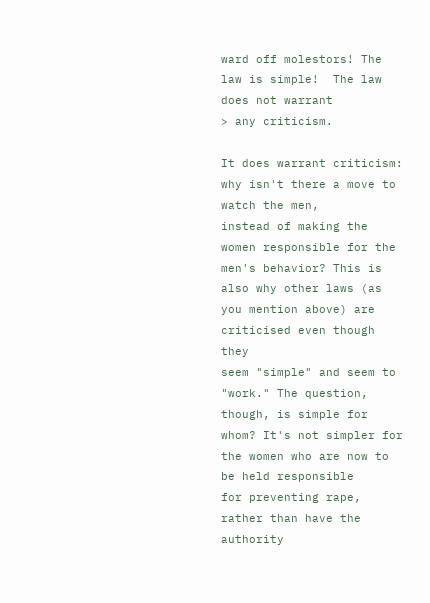ward off molestors! The law is simple!  The law does not warrant
> any criticism.

It does warrant criticism: why isn't there a move to watch the men,
instead of making the women responsible for the men's behavior? This is
also why other laws (as you mention above) are criticised even though they
seem "simple" and seem to "work." The question, though, is simple for
whom? It's not simpler for the women who are now to be held responsible
for preventing rape, rather than have the authority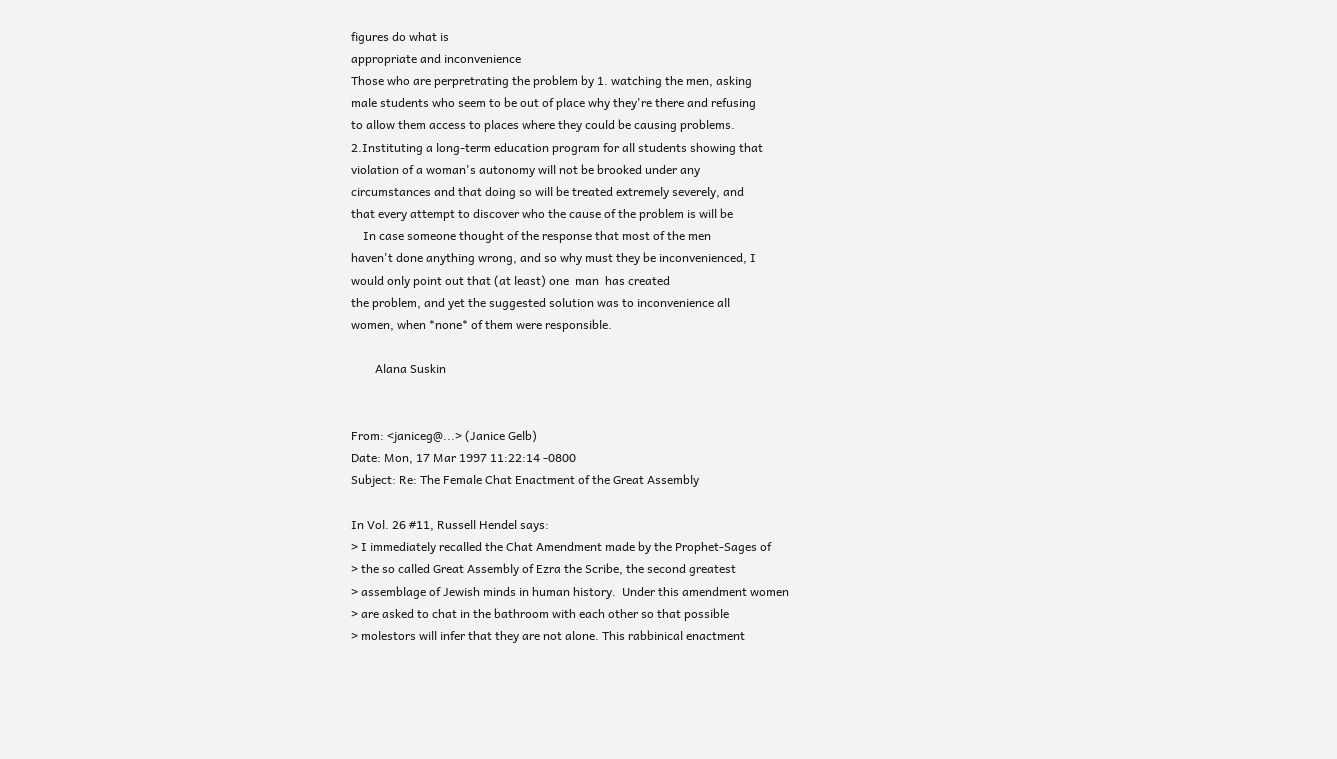figures do what is
appropriate and inconvenience
Those who are perpretrating the problem by 1. watching the men, asking
male students who seem to be out of place why they're there and refusing
to allow them access to places where they could be causing problems.
2.Instituting a long-term education program for all students showing that
violation of a woman's autonomy will not be brooked under any
circumstances and that doing so will be treated extremely severely, and
that every attempt to discover who the cause of the problem is will be
    In case someone thought of the response that most of the men
haven't done anything wrong, and so why must they be inconvenienced, I
would only point out that (at least) one  man  has created
the problem, and yet the suggested solution was to inconvenience all
women, when *none* of them were responsible.

        Alana Suskin


From: <janiceg@...> (Janice Gelb)
Date: Mon, 17 Mar 1997 11:22:14 -0800
Subject: Re: The Female Chat Enactment of the Great Assembly

In Vol. 26 #11, Russell Hendel says:
> I immediately recalled the Chat Amendment made by the Prophet-Sages of
> the so called Great Assembly of Ezra the Scribe, the second greatest
> assemblage of Jewish minds in human history.  Under this amendment women
> are asked to chat in the bathroom with each other so that possible
> molestors will infer that they are not alone. This rabbinical enactment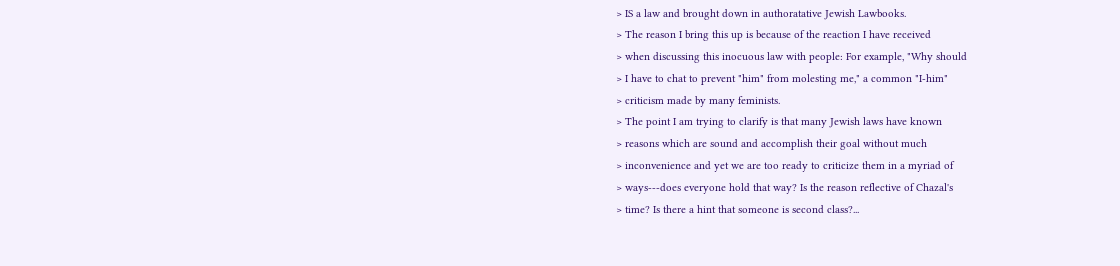> IS a law and brought down in authoratative Jewish Lawbooks.
> The reason I bring this up is because of the reaction I have received
> when discussing this inocuous law with people: For example, "Why should
> I have to chat to prevent "him" from molesting me," a common "I-him"
> criticism made by many feminists.
> The point I am trying to clarify is that many Jewish laws have known
> reasons which are sound and accomplish their goal without much
> inconvenience and yet we are too ready to criticize them in a myriad of
> ways---does everyone hold that way? Is the reason reflective of Chazal's
> time? Is there a hint that someone is second class?...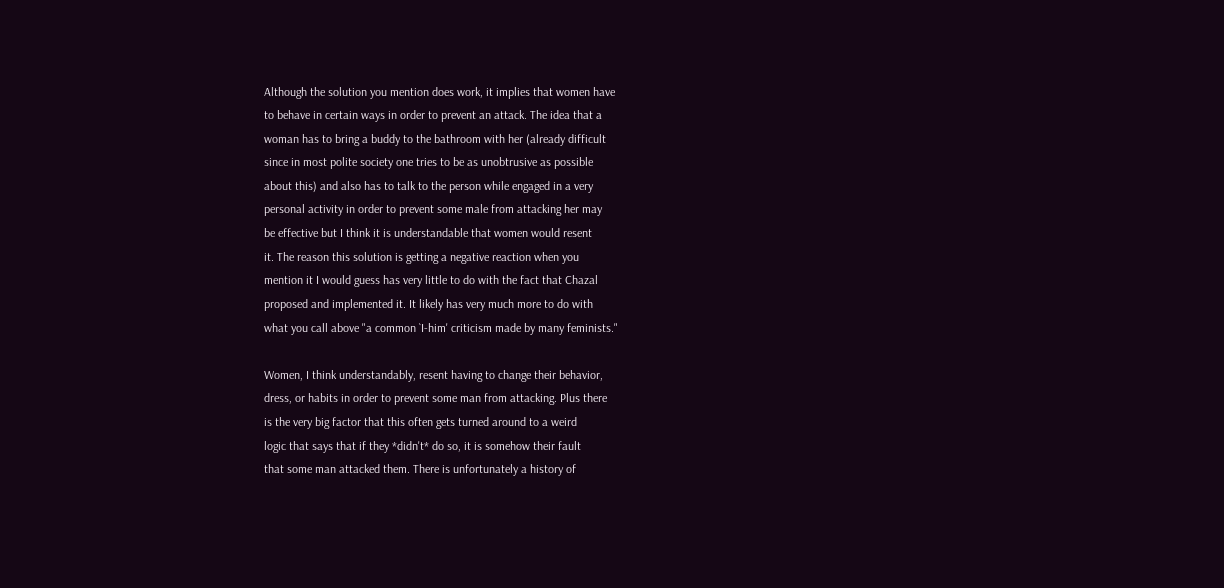Although the solution you mention does work, it implies that women have
to behave in certain ways in order to prevent an attack. The idea that a
woman has to bring a buddy to the bathroom with her (already difficult
since in most polite society one tries to be as unobtrusive as possible
about this) and also has to talk to the person while engaged in a very
personal activity in order to prevent some male from attacking her may
be effective but I think it is understandable that women would resent
it. The reason this solution is getting a negative reaction when you
mention it I would guess has very little to do with the fact that Chazal
proposed and implemented it. It likely has very much more to do with
what you call above "a common `I-him' criticism made by many feminists."

Women, I think understandably, resent having to change their behavior,
dress, or habits in order to prevent some man from attacking. Plus there
is the very big factor that this often gets turned around to a weird
logic that says that if they *didn't* do so, it is somehow their fault
that some man attacked them. There is unfortunately a history of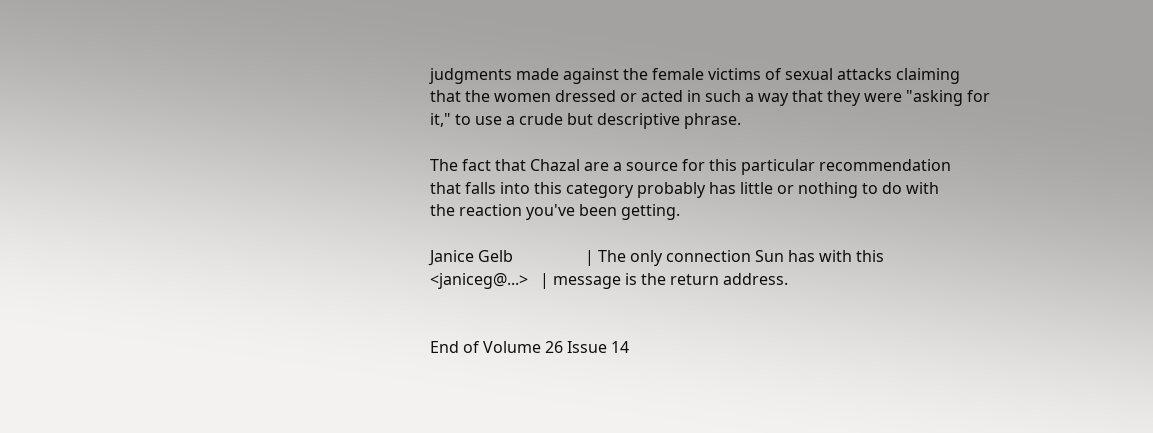judgments made against the female victims of sexual attacks claiming
that the women dressed or acted in such a way that they were "asking for
it," to use a crude but descriptive phrase.

The fact that Chazal are a source for this particular recommendation
that falls into this category probably has little or nothing to do with
the reaction you've been getting.

Janice Gelb                  | The only connection Sun has with this
<janiceg@...>   | message is the return address.


End of Volume 26 Issue 14